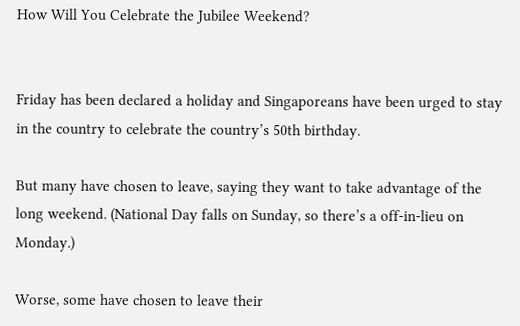How Will You Celebrate the Jubilee Weekend?


Friday has been declared a holiday and Singaporeans have been urged to stay in the country to celebrate the country’s 50th birthday.

But many have chosen to leave, saying they want to take advantage of the long weekend. (National Day falls on Sunday, so there’s a off-in-lieu on Monday.)

Worse, some have chosen to leave their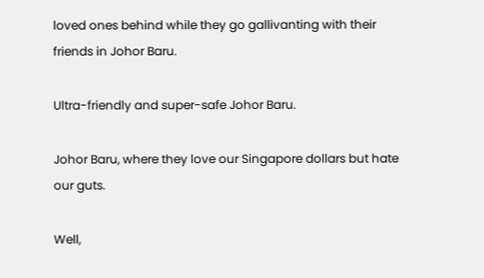loved ones behind while they go gallivanting with their friends in Johor Baru.

Ultra-friendly and super-safe Johor Baru.

Johor Baru, where they love our Singapore dollars but hate our guts.

Well,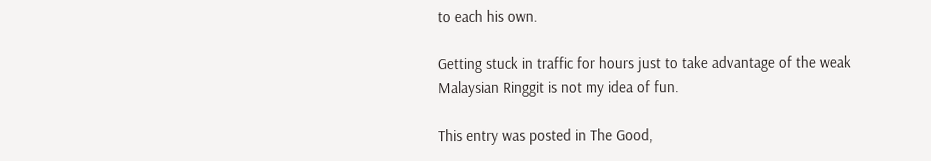to each his own.

Getting stuck in traffic for hours just to take advantage of the weak Malaysian Ringgit is not my idea of fun.

This entry was posted in The Good,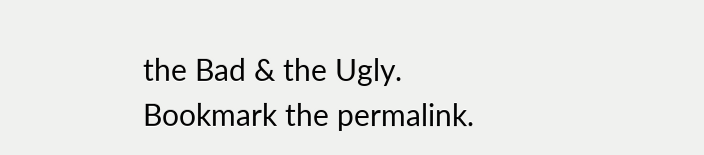the Bad & the Ugly. Bookmark the permalink.